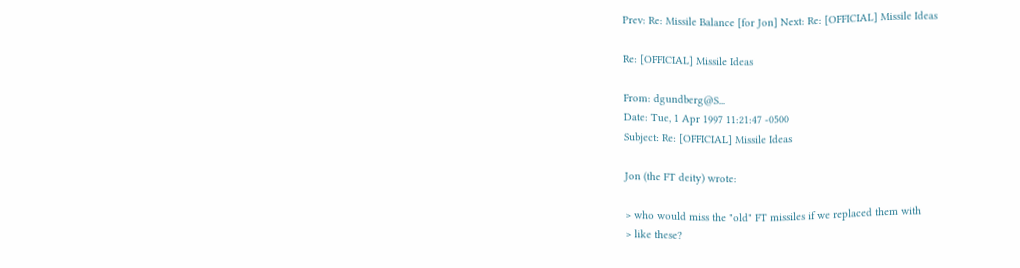Prev: Re: Missile Balance [for Jon] Next: Re: [OFFICIAL] Missile Ideas

Re: [OFFICIAL] Missile Ideas

From: dgundberg@S...
Date: Tue, 1 Apr 1997 11:21:47 -0500
Subject: Re: [OFFICIAL] Missile Ideas

Jon (the FT deity) wrote:

> who would miss the "old" FT missiles if we replaced them with
> like these?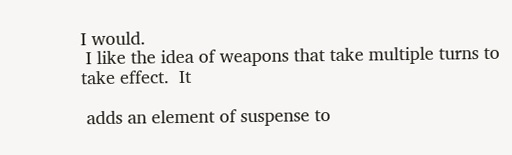I would.
 I like the idea of weapons that take multiple turns to take effect.  It

 adds an element of suspense to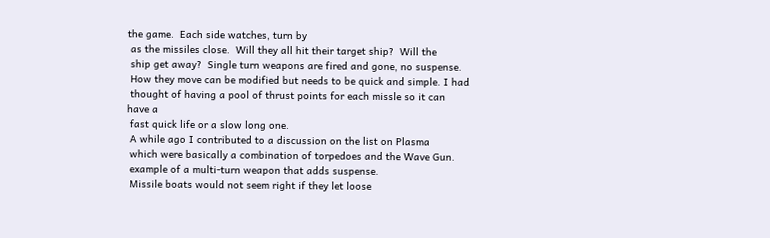the game.  Each side watches, turn by
 as the missiles close.  Will they all hit their target ship?  Will the
 ship get away?  Single turn weapons are fired and gone, no suspense.
 How they move can be modified but needs to be quick and simple. I had
 thought of having a pool of thrust points for each missle so it can
have a
 fast quick life or a slow long one.
 A while ago I contributed to a discussion on the list on Plasma
 which were basically a combination of torpedoes and the Wave Gun.
 example of a multi-turn weapon that adds suspense.
 Missile boats would not seem right if they let loose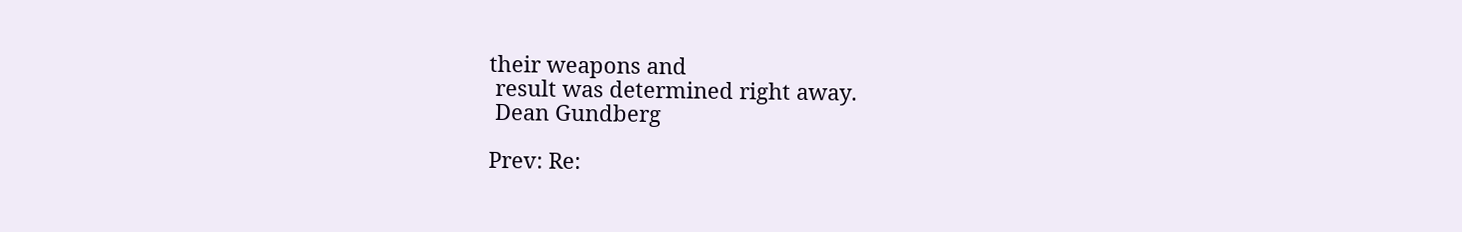their weapons and
 result was determined right away.
 Dean Gundberg

Prev: Re: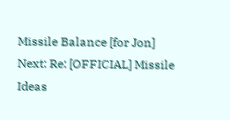Missile Balance [for Jon] Next: Re: [OFFICIAL] Missile Ideas